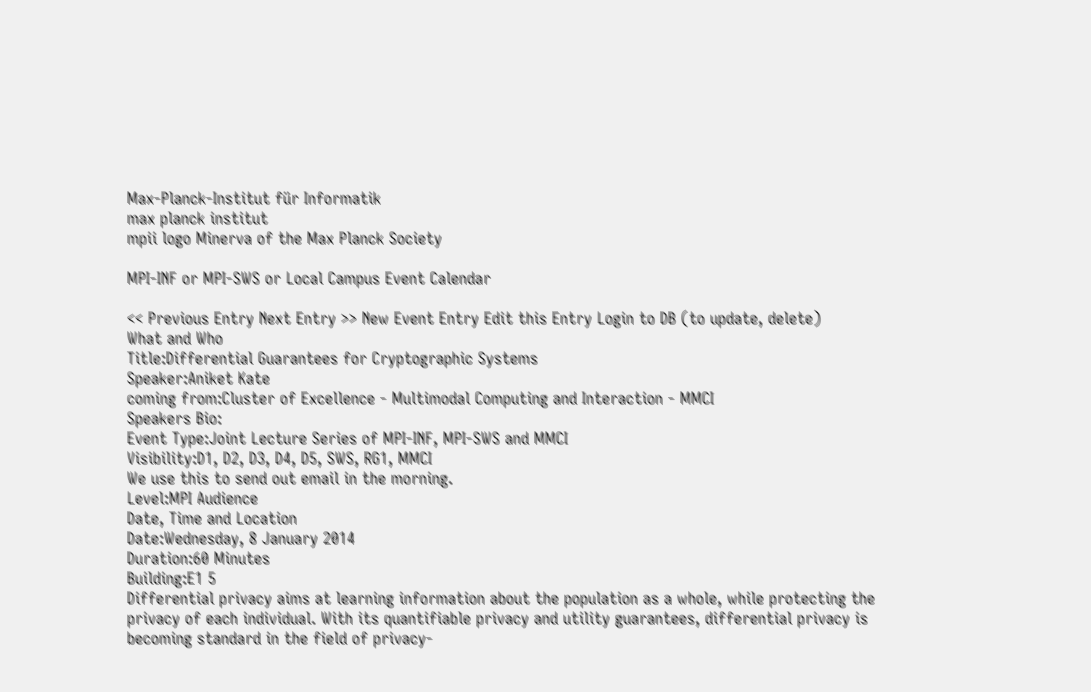Max-Planck-Institut für Informatik
max planck institut
mpii logo Minerva of the Max Planck Society

MPI-INF or MPI-SWS or Local Campus Event Calendar

<< Previous Entry Next Entry >> New Event Entry Edit this Entry Login to DB (to update, delete)
What and Who
Title:Differential Guarantees for Cryptographic Systems
Speaker:Aniket Kate
coming from:Cluster of Excellence - Multimodal Computing and Interaction - MMCI
Speakers Bio:
Event Type:Joint Lecture Series of MPI-INF, MPI-SWS and MMCI
Visibility:D1, D2, D3, D4, D5, SWS, RG1, MMCI
We use this to send out email in the morning.
Level:MPI Audience
Date, Time and Location
Date:Wednesday, 8 January 2014
Duration:60 Minutes
Building:E1 5
Differential privacy aims at learning information about the population as a whole, while protecting the privacy of each individual. With its quantifiable privacy and utility guarantees, differential privacy is becoming standard in the field of privacy-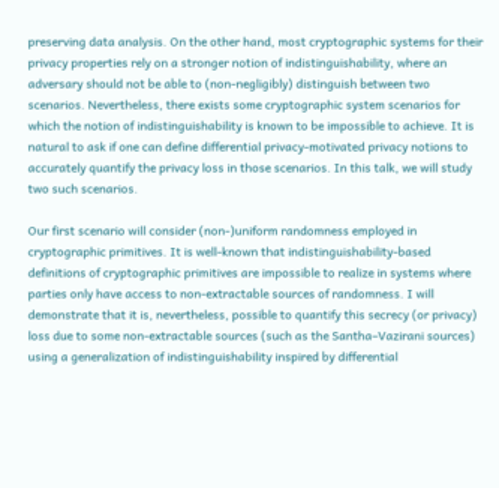preserving data analysis. On the other hand, most cryptographic systems for their privacy properties rely on a stronger notion of indistinguishability, where an adversary should not be able to (non-negligibly) distinguish between two scenarios. Nevertheless, there exists some cryptographic system scenarios for which the notion of indistinguishability is known to be impossible to achieve. It is natural to ask if one can define differential privacy-motivated privacy notions to accurately quantify the privacy loss in those scenarios. In this talk, we will study two such scenarios.

Our first scenario will consider (non-)uniform randomness employed in cryptographic primitives. It is well-known that indistinguishability-based definitions of cryptographic primitives are impossible to realize in systems where parties only have access to non-extractable sources of randomness. I will demonstrate that it is, nevertheless, possible to quantify this secrecy (or privacy) loss due to some non-extractable sources (such as the Santha–Vazirani sources) using a generalization of indistinguishability inspired by differential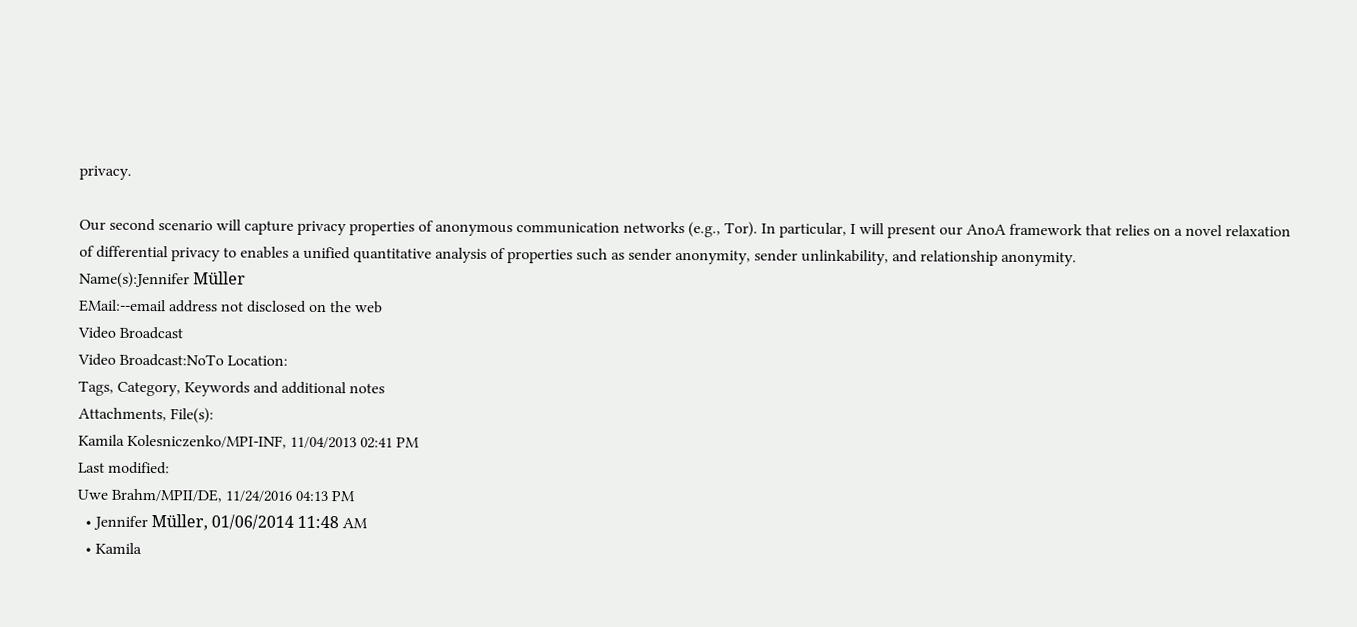privacy.

Our second scenario will capture privacy properties of anonymous communication networks (e.g., Tor). In particular, I will present our AnoA framework that relies on a novel relaxation of differential privacy to enables a unified quantitative analysis of properties such as sender anonymity, sender unlinkability, and relationship anonymity.
Name(s):Jennifer Müller
EMail:--email address not disclosed on the web
Video Broadcast
Video Broadcast:NoTo Location:
Tags, Category, Keywords and additional notes
Attachments, File(s):
Kamila Kolesniczenko/MPI-INF, 11/04/2013 02:41 PM
Last modified:
Uwe Brahm/MPII/DE, 11/24/2016 04:13 PM
  • Jennifer Müller, 01/06/2014 11:48 AM
  • Kamila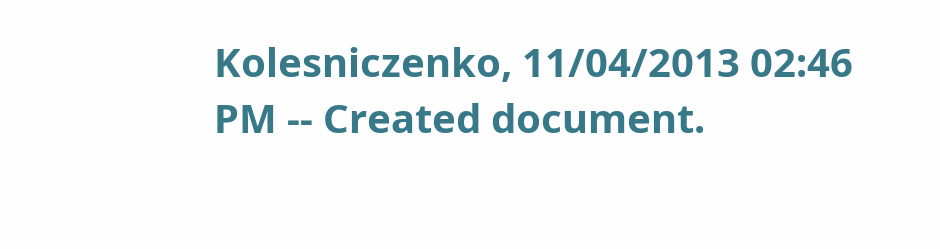Kolesniczenko, 11/04/2013 02:46 PM -- Created document.